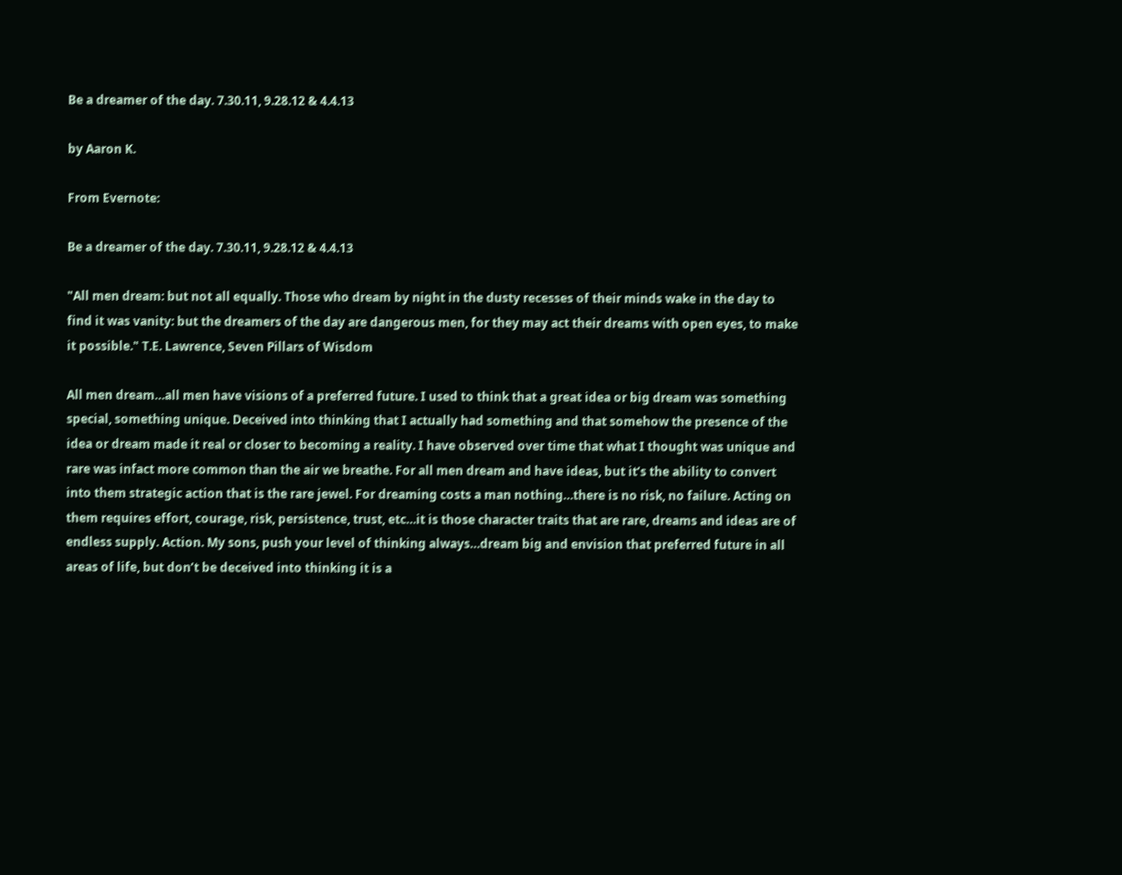Be a dreamer of the day. 7.30.11, 9.28.12 & 4.4.13

by Aaron K.

From Evernote:

Be a dreamer of the day. 7.30.11, 9.28.12 & 4.4.13

"All men dream: but not all equally. Those who dream by night in the dusty recesses of their minds wake in the day to find it was vanity: but the dreamers of the day are dangerous men, for they may act their dreams with open eyes, to make it possible." T.E. Lawrence, Seven Pillars of Wisdom

All men dream…all men have visions of a preferred future. I used to think that a great idea or big dream was something special, something unique. Deceived into thinking that I actually had something and that somehow the presence of the idea or dream made it real or closer to becoming a reality. I have observed over time that what I thought was unique and rare was infact more common than the air we breathe. For all men dream and have ideas, but it’s the ability to convert into them strategic action that is the rare jewel. For dreaming costs a man nothing…there is no risk, no failure. Acting on them requires effort, courage, risk, persistence, trust, etc…it is those character traits that are rare, dreams and ideas are of endless supply. Action. My sons, push your level of thinking always…dream big and envision that preferred future in all areas of life, but don’t be deceived into thinking it is a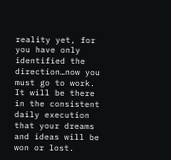reality yet, for you have only identified the direction…now you must go to work. It will be there in the consistent daily execution that your dreams and ideas will be won or lost.